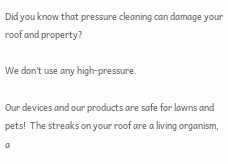Did you know that pressure cleaning can damage your roof and property?

We don’t use any high-pressure.

Our devices and our products are safe for lawns and pets!  The streaks on your roof are a living organism, a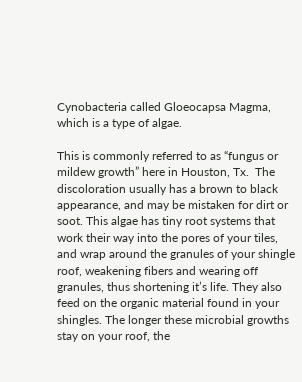Cynobacteria called Gloeocapsa Magma, which is a type of algae.

This is commonly referred to as “fungus or mildew growth” here in Houston, Tx.  The discoloration usually has a brown to black appearance, and may be mistaken for dirt or soot. This algae has tiny root systems that work their way into the pores of your tiles, and wrap around the granules of your shingle roof, weakening fibers and wearing off granules, thus shortening it’s life. They also feed on the organic material found in your shingles. The longer these microbial growths stay on your roof, the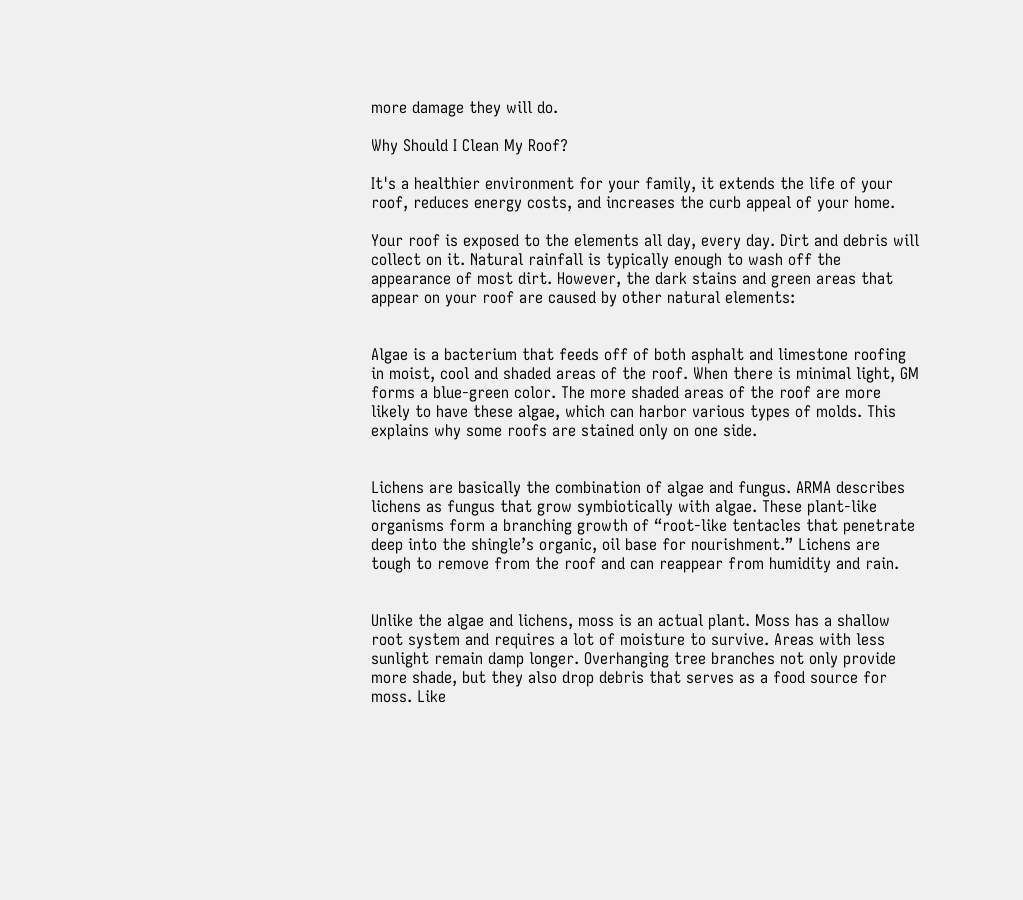more damage they will do.

Why Should I Clean My Roof?

It's a healthier environment for your family, it extends the life of your roof, reduces energy costs, and increases the curb appeal of your home.

Your roof is exposed to the elements all day, every day. Dirt and debris will collect on it. Natural rainfall is typically enough to wash off the appearance of most dirt. However, the dark stains and green areas that appear on your roof are caused by other natural elements:


Algae is a bacterium that feeds off of both asphalt and limestone roofing in moist, cool and shaded areas of the roof. When there is minimal light, GM forms a blue-green color. The more shaded areas of the roof are more likely to have these algae, which can harbor various types of molds. This explains why some roofs are stained only on one side.


Lichens are basically the combination of algae and fungus. ARMA describes lichens as fungus that grow symbiotically with algae. These plant-like organisms form a branching growth of “root-like tentacles that penetrate deep into the shingle’s organic, oil base for nourishment.” Lichens are tough to remove from the roof and can reappear from humidity and rain.


Unlike the algae and lichens, moss is an actual plant. Moss has a shallow root system and requires a lot of moisture to survive. Areas with less sunlight remain damp longer. Overhanging tree branches not only provide more shade, but they also drop debris that serves as a food source for moss. Like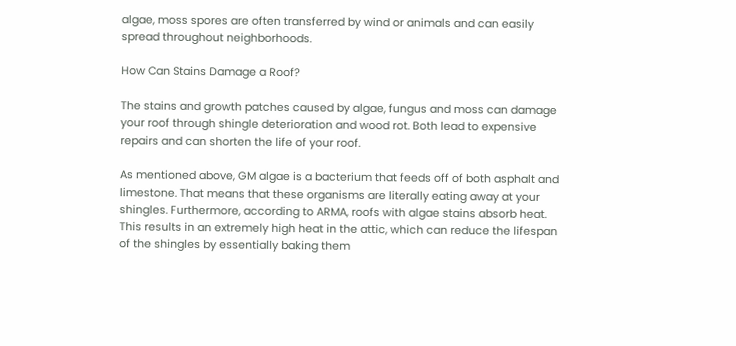algae, moss spores are often transferred by wind or animals and can easily spread throughout neighborhoods.

How Can Stains Damage a Roof?

The stains and growth patches caused by algae, fungus and moss can damage your roof through shingle deterioration and wood rot. Both lead to expensive repairs and can shorten the life of your roof.

As mentioned above, GM algae is a bacterium that feeds off of both asphalt and limestone. That means that these organisms are literally eating away at your shingles. Furthermore, according to ARMA, roofs with algae stains absorb heat. This results in an extremely high heat in the attic, which can reduce the lifespan of the shingles by essentially baking them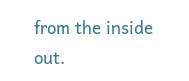from the inside out.